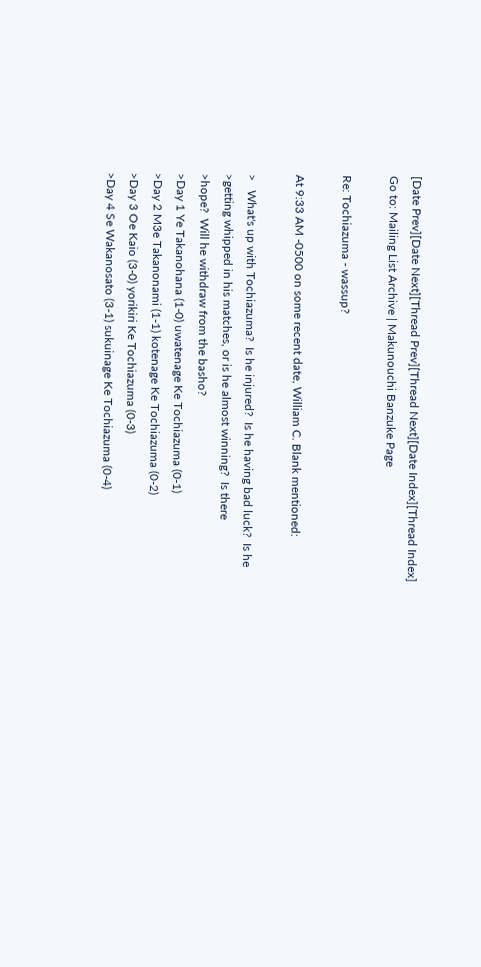[Date Prev][Date Next][Thread Prev][Thread Next][Date Index][Thread Index]
Go to: Mailing List Archive | Makunouchi Banzuke Page

Re: Tochiazuma - wassup?

At 9:33 AM -0500 on some recent date, William C. Blank mentioned:

>   What's up with Tochiazuma?  Is he injured?  Is he having bad luck?  Is he
>getting whipped in his matches, or is he almost winning?  Is there
>hope?  Will he withdraw from the basho?
>Day 1 Ye Takanohana (1-0) uwatenage Ke Tochiazuma (0-1)
>Day 2 M3e Takanonami (1-1) kotenage Ke Tochiazuma (0-2)
>Day 3 Oe Kaio (3-0) yorikiri Ke Tochiazuma (0-3)
>Day 4 Se Wakanosato (3-1) sukuinage Ke Tochiazuma (0-4)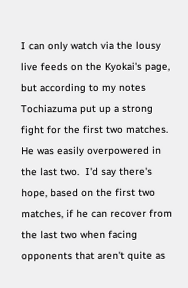I can only watch via the lousy live feeds on the Kyokai's page, but according to my notes Tochiazuma put up a strong fight for the first two matches.  He was easily overpowered in the last two.  I'd say there's hope, based on the first two matches, if he can recover from the last two when facing opponents that aren't quite as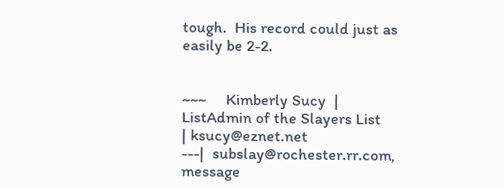tough.  His record could just as easily be 2-2.


~~~     Kimberly Sucy  |     ListAdmin of the Slayers List         | ksucy@eznet.net
---|  subslay@rochester.rr.com,  message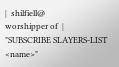|  shilfiell@
worshipper of  |     "SUBSCRIBE SLAYERS-LIST <name>"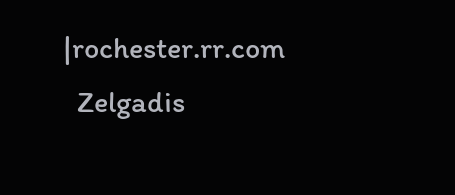|rochester.rr.com
  Zelgadis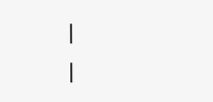|                                           |